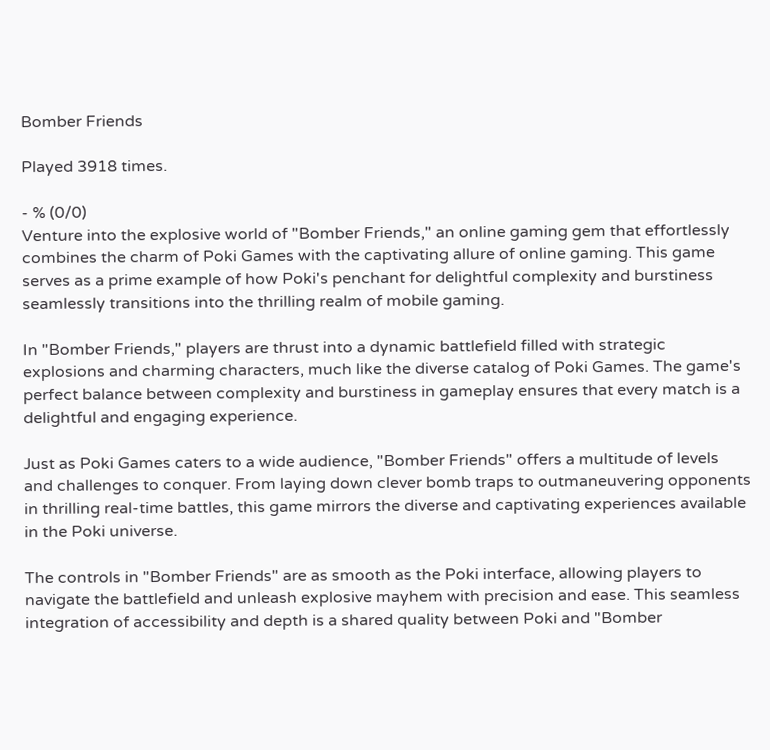Bomber Friends

Played 3918 times.

- % (0/0)
Venture into the explosive world of "Bomber Friends," an online gaming gem that effortlessly combines the charm of Poki Games with the captivating allure of online gaming. This game serves as a prime example of how Poki's penchant for delightful complexity and burstiness seamlessly transitions into the thrilling realm of mobile gaming.

In "Bomber Friends," players are thrust into a dynamic battlefield filled with strategic explosions and charming characters, much like the diverse catalog of Poki Games. The game's perfect balance between complexity and burstiness in gameplay ensures that every match is a delightful and engaging experience.

Just as Poki Games caters to a wide audience, "Bomber Friends" offers a multitude of levels and challenges to conquer. From laying down clever bomb traps to outmaneuvering opponents in thrilling real-time battles, this game mirrors the diverse and captivating experiences available in the Poki universe.

The controls in "Bomber Friends" are as smooth as the Poki interface, allowing players to navigate the battlefield and unleash explosive mayhem with precision and ease. This seamless integration of accessibility and depth is a shared quality between Poki and "Bomber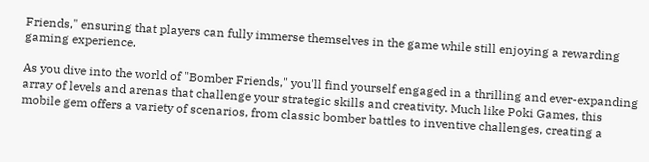Friends," ensuring that players can fully immerse themselves in the game while still enjoying a rewarding gaming experience.

As you dive into the world of "Bomber Friends," you'll find yourself engaged in a thrilling and ever-expanding array of levels and arenas that challenge your strategic skills and creativity. Much like Poki Games, this mobile gem offers a variety of scenarios, from classic bomber battles to inventive challenges, creating a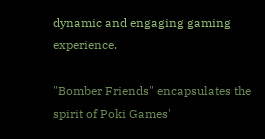dynamic and engaging gaming experience.

"Bomber Friends" encapsulates the spirit of Poki Games'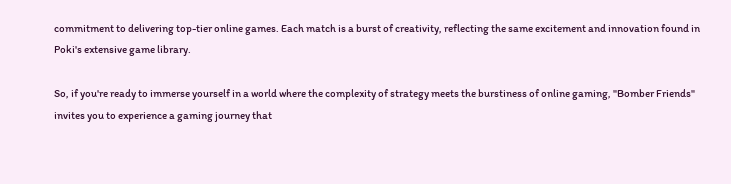commitment to delivering top-tier online games. Each match is a burst of creativity, reflecting the same excitement and innovation found in Poki's extensive game library.

So, if you're ready to immerse yourself in a world where the complexity of strategy meets the burstiness of online gaming, "Bomber Friends" invites you to experience a gaming journey that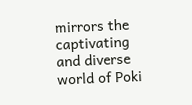mirrors the captivating and diverse world of Poki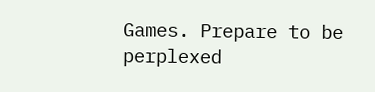Games. Prepare to be perplexed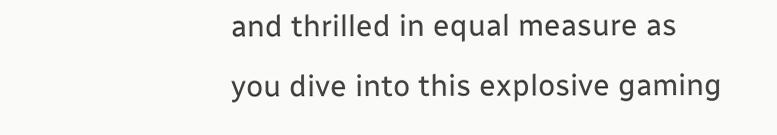and thrilled in equal measure as you dive into this explosive gaming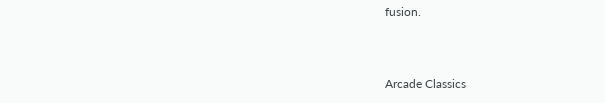fusion.



Arcade Classics